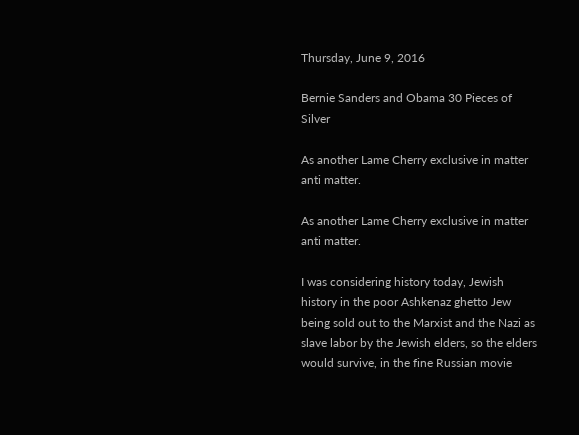Thursday, June 9, 2016

Bernie Sanders and Obama 30 Pieces of Silver

As another Lame Cherry exclusive in matter anti matter.

As another Lame Cherry exclusive in matter anti matter.

I was considering history today, Jewish history in the poor Ashkenaz ghetto Jew being sold out to the Marxist and the Nazi as slave labor by the Jewish elders, so the elders would survive, in the fine Russian movie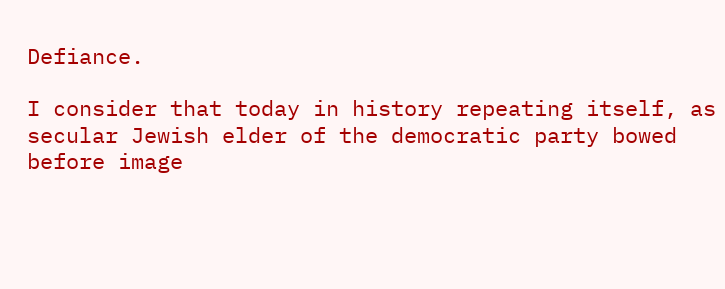Defiance.

I consider that today in history repeating itself, as secular Jewish elder of the democratic party bowed before image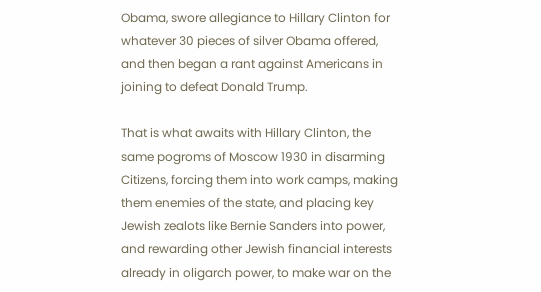Obama, swore allegiance to Hillary Clinton for whatever 30 pieces of silver Obama offered, and then began a rant against Americans in joining to defeat Donald Trump.

That is what awaits with Hillary Clinton, the same pogroms of Moscow 1930 in disarming Citizens, forcing them into work camps, making them enemies of the state, and placing key Jewish zealots like Bernie Sanders into power, and rewarding other Jewish financial interests already in oligarch power, to make war on the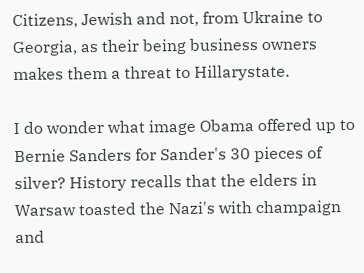Citizens, Jewish and not, from Ukraine to Georgia, as their being business owners makes them a threat to Hillarystate.

I do wonder what image Obama offered up to Bernie Sanders for Sander's 30 pieces of silver? History recalls that the elders in Warsaw toasted the Nazi's with champaign and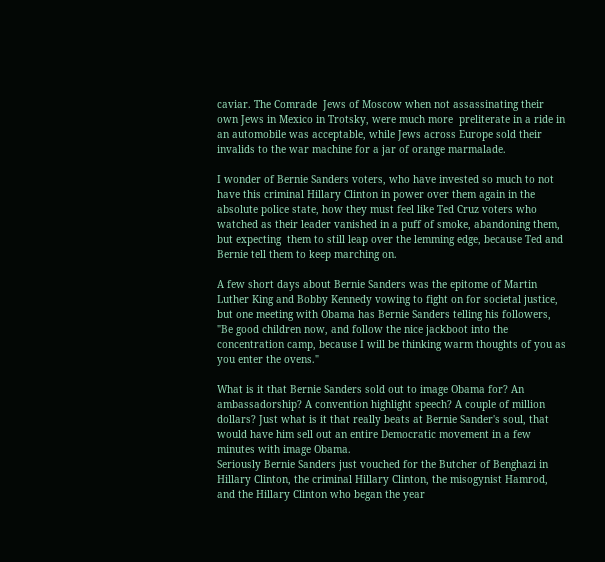caviar. The Comrade  Jews of Moscow when not assassinating their own Jews in Mexico in Trotsky, were much more  preliterate in a ride in an automobile was acceptable, while Jews across Europe sold their invalids to the war machine for a jar of orange marmalade.

I wonder of Bernie Sanders voters, who have invested so much to not have this criminal Hillary Clinton in power over them again in the absolute police state, how they must feel like Ted Cruz voters who watched as their leader vanished in a puff of smoke, abandoning them, but expecting  them to still leap over the lemming edge, because Ted and Bernie tell them to keep marching on.

A few short days about Bernie Sanders was the epitome of Martin Luther King and Bobby Kennedy vowing to fight on for societal justice, but one meeting with Obama has Bernie Sanders telling his followers, "Be good children now, and follow the nice jackboot into the concentration camp, because I will be thinking warm thoughts of you as you enter the ovens."

What is it that Bernie Sanders sold out to image Obama for? An ambassadorship? A convention highlight speech? A couple of million dollars? Just what is it that really beats at Bernie Sander's soul, that would have him sell out an entire Democratic movement in a few minutes with image Obama.
Seriously Bernie Sanders just vouched for the Butcher of Benghazi in Hillary Clinton, the criminal Hillary Clinton, the misogynist Hamrod, and the Hillary Clinton who began the year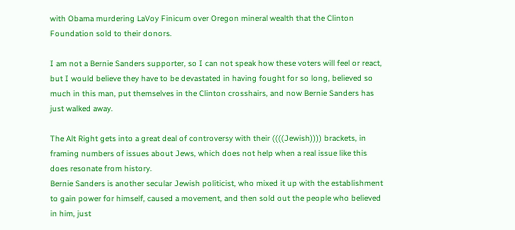with Obama murdering LaVoy Finicum over Oregon mineral wealth that the Clinton Foundation sold to their donors.

I am not a Bernie Sanders supporter, so I can not speak how these voters will feel or react, but I would believe they have to be devastated in having fought for so long, believed so much in this man, put themselves in the Clinton crosshairs, and now Bernie Sanders has just walked away.

The Alt Right gets into a great deal of controversy with their ((((Jewish)))) brackets, in framing numbers of issues about Jews, which does not help when a real issue like this does resonate from history.
Bernie Sanders is another secular Jewish politicist, who mixed it up with the establishment to gain power for himself, caused a movement, and then sold out the people who believed in him, just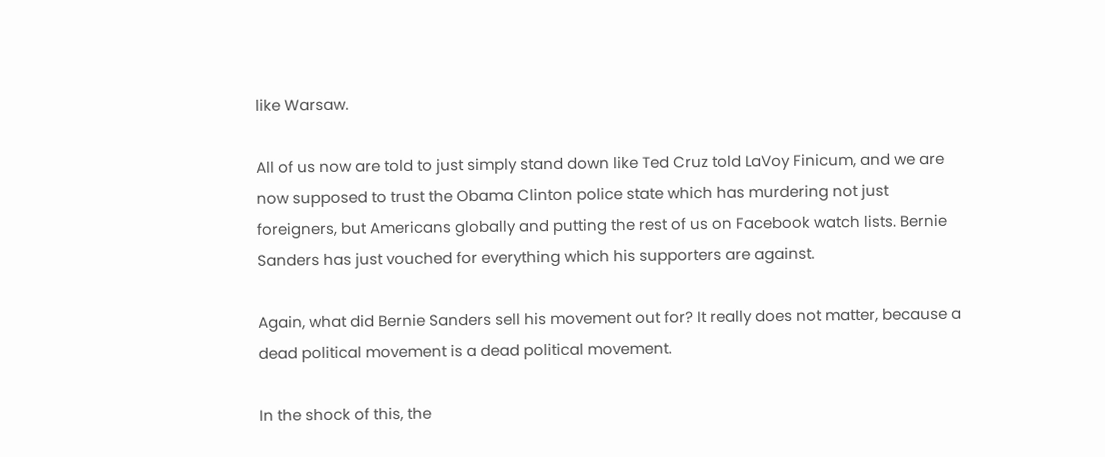like Warsaw.

All of us now are told to just simply stand down like Ted Cruz told LaVoy Finicum, and we are now supposed to trust the Obama Clinton police state which has murdering not just foreigners, but Americans globally and putting the rest of us on Facebook watch lists. Bernie Sanders has just vouched for everything which his supporters are against.

Again, what did Bernie Sanders sell his movement out for? It really does not matter, because a dead political movement is a dead political movement.

In the shock of this, the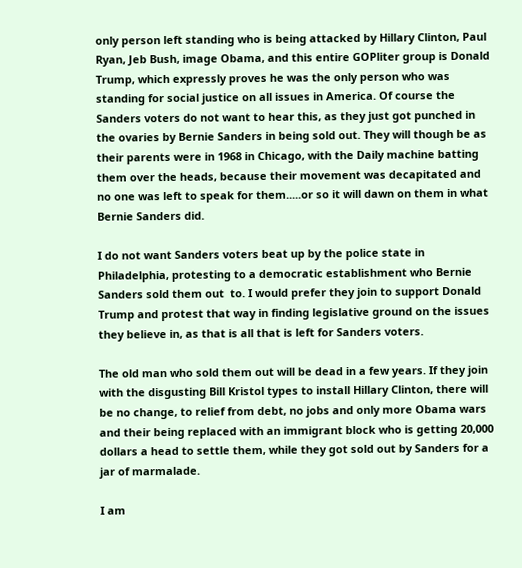only person left standing who is being attacked by Hillary Clinton, Paul Ryan, Jeb Bush, image Obama, and this entire GOPliter group is Donald Trump, which expressly proves he was the only person who was standing for social justice on all issues in America. Of course the Sanders voters do not want to hear this, as they just got punched in the ovaries by Bernie Sanders in being sold out. They will though be as their parents were in 1968 in Chicago, with the Daily machine batting them over the heads, because their movement was decapitated and no one was left to speak for them.....or so it will dawn on them in what Bernie Sanders did.

I do not want Sanders voters beat up by the police state in Philadelphia, protesting to a democratic establishment who Bernie Sanders sold them out  to. I would prefer they join to support Donald Trump and protest that way in finding legislative ground on the issues they believe in, as that is all that is left for Sanders voters.

The old man who sold them out will be dead in a few years. If they join with the disgusting Bill Kristol types to install Hillary Clinton, there will be no change, to relief from debt, no jobs and only more Obama wars and their being replaced with an immigrant block who is getting 20,000 dollars a head to settle them, while they got sold out by Sanders for a jar of marmalade.

I am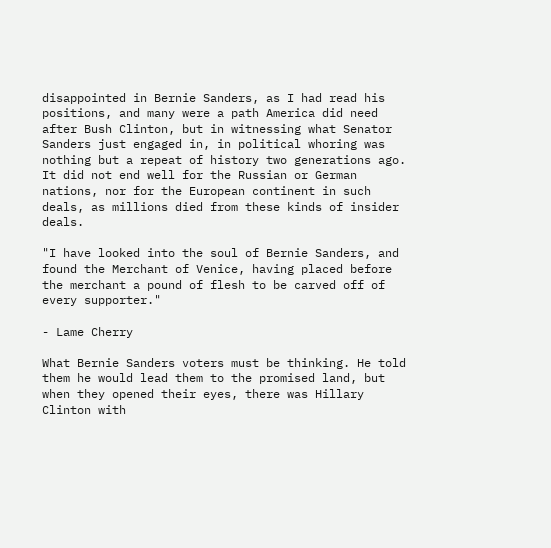disappointed in Bernie Sanders, as I had read his positions, and many were a path America did need after Bush Clinton, but in witnessing what Senator Sanders just engaged in, in political whoring was nothing but a repeat of history two generations ago. It did not end well for the Russian or German nations, nor for the European continent in such deals, as millions died from these kinds of insider deals.

"I have looked into the soul of Bernie Sanders, and found the Merchant of Venice, having placed before the merchant a pound of flesh to be carved off of every supporter."

- Lame Cherry

What Bernie Sanders voters must be thinking. He told them he would lead them to the promised land, but when they opened their eyes, there was Hillary Clinton with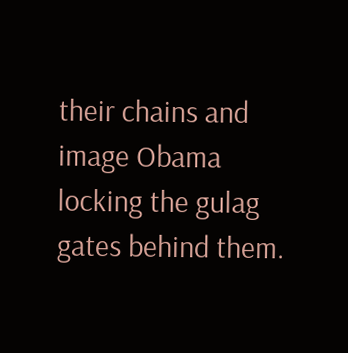their chains and image Obama locking the gulag gates behind them.